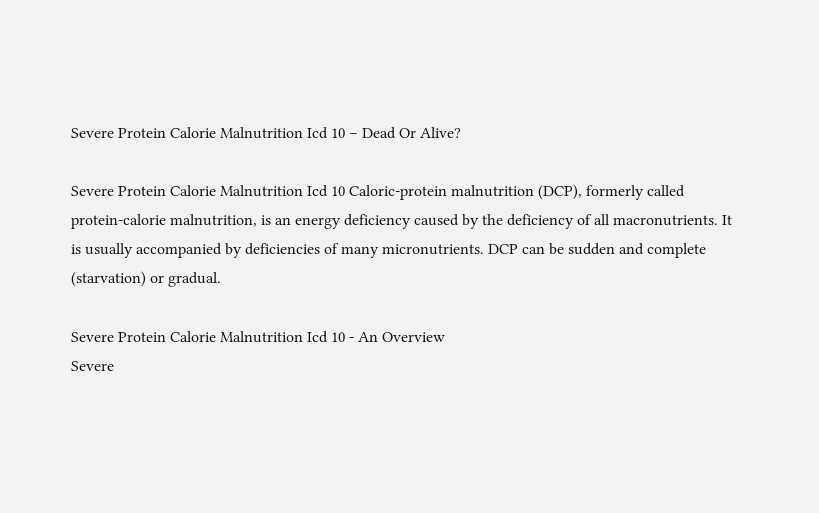Severe Protein Calorie Malnutrition Icd 10 – Dead Or Alive?

Severe Protein Calorie Malnutrition Icd 10 Caloric-protein malnutrition (DCP), formerly called protein-calorie malnutrition, is an energy deficiency caused by the deficiency of all macronutrients. It is usually accompanied by deficiencies of many micronutrients. DCP can be sudden and complete (starvation) or gradual.

Severe Protein Calorie Malnutrition Icd 10 - An Overview
Severe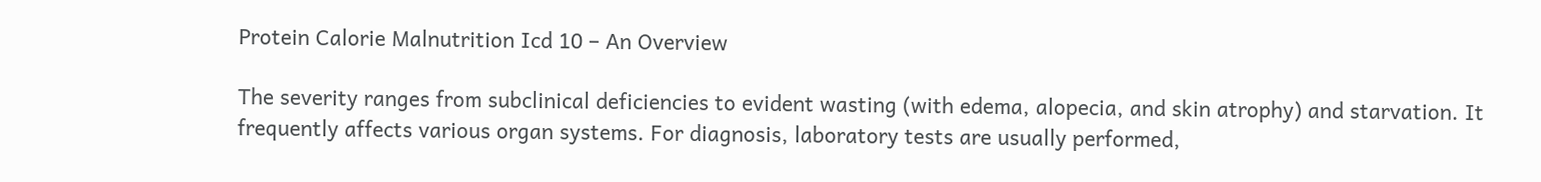Protein Calorie Malnutrition Icd 10 – An Overview

The severity ranges from subclinical deficiencies to evident wasting (with edema, alopecia, and skin atrophy) and starvation. It frequently affects various organ systems. For diagnosis, laboratory tests are usually performed,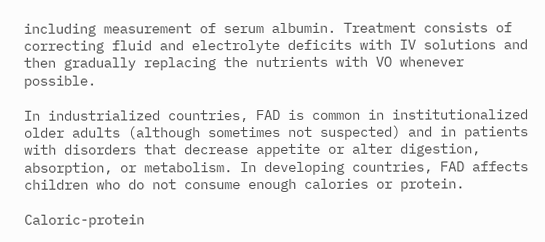including measurement of serum albumin. Treatment consists of correcting fluid and electrolyte deficits with IV solutions and then gradually replacing the nutrients with VO whenever possible.

In industrialized countries, FAD is common in institutionalized older adults (although sometimes not suspected) and in patients with disorders that decrease appetite or alter digestion, absorption, or metabolism. In developing countries, FAD affects children who do not consume enough calories or protein.

Caloric-protein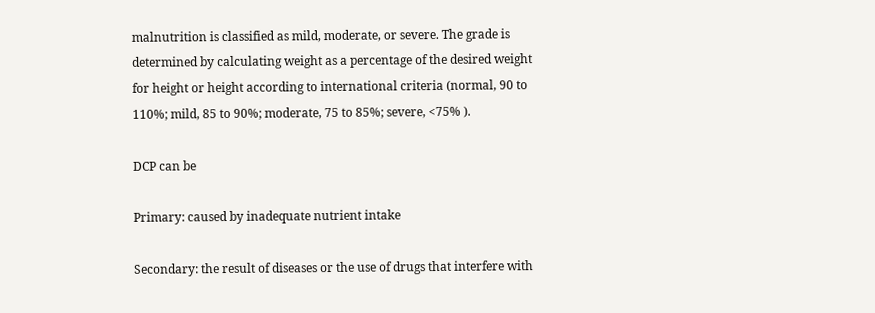malnutrition is classified as mild, moderate, or severe. The grade is determined by calculating weight as a percentage of the desired weight for height or height according to international criteria (normal, 90 to 110%; mild, 85 to 90%; moderate, 75 to 85%; severe, <75% ).

DCP can be

Primary: caused by inadequate nutrient intake

Secondary: the result of diseases or the use of drugs that interfere with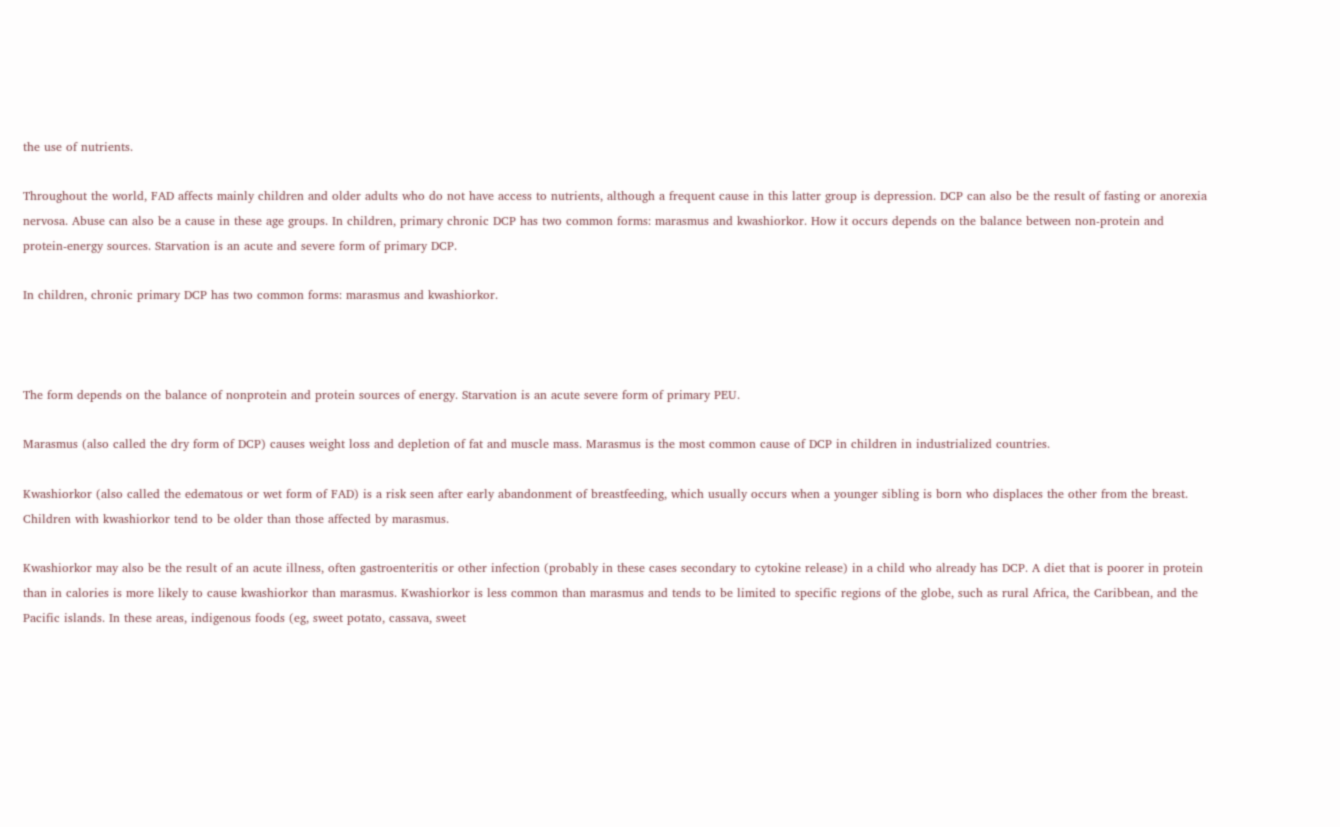the use of nutrients.

Throughout the world, FAD affects mainly children and older adults who do not have access to nutrients, although a frequent cause in this latter group is depression. DCP can also be the result of fasting or anorexia nervosa. Abuse can also be a cause in these age groups. In children, primary chronic DCP has two common forms: marasmus and kwashiorkor. How it occurs depends on the balance between non-protein and protein-energy sources. Starvation is an acute and severe form of primary DCP.

In children, chronic primary DCP has two common forms: marasmus and kwashiorkor.



The form depends on the balance of nonprotein and protein sources of energy. Starvation is an acute severe form of primary PEU.

Marasmus (also called the dry form of DCP) causes weight loss and depletion of fat and muscle mass. Marasmus is the most common cause of DCP in children in industrialized countries.

Kwashiorkor (also called the edematous or wet form of FAD) is a risk seen after early abandonment of breastfeeding, which usually occurs when a younger sibling is born who displaces the other from the breast. Children with kwashiorkor tend to be older than those affected by marasmus.

Kwashiorkor may also be the result of an acute illness, often gastroenteritis or other infection (probably in these cases secondary to cytokine release) in a child who already has DCP. A diet that is poorer in protein than in calories is more likely to cause kwashiorkor than marasmus. Kwashiorkor is less common than marasmus and tends to be limited to specific regions of the globe, such as rural Africa, the Caribbean, and the Pacific islands. In these areas, indigenous foods (eg, sweet potato, cassava, sweet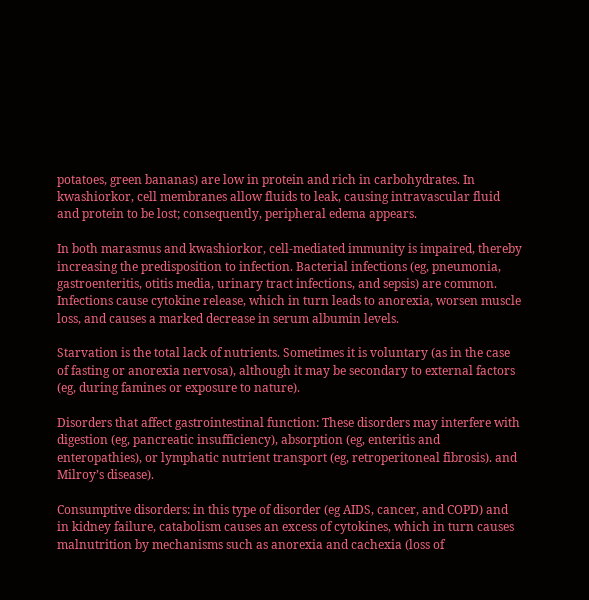potatoes, green bananas) are low in protein and rich in carbohydrates. In kwashiorkor, cell membranes allow fluids to leak, causing intravascular fluid and protein to be lost; consequently, peripheral edema appears.

In both marasmus and kwashiorkor, cell-mediated immunity is impaired, thereby increasing the predisposition to infection. Bacterial infections (eg, pneumonia, gastroenteritis, otitis media, urinary tract infections, and sepsis) are common. Infections cause cytokine release, which in turn leads to anorexia, worsen muscle loss, and causes a marked decrease in serum albumin levels.

Starvation is the total lack of nutrients. Sometimes it is voluntary (as in the case of fasting or anorexia nervosa), although it may be secondary to external factors (eg, during famines or exposure to nature).

Disorders that affect gastrointestinal function: These disorders may interfere with digestion (eg, pancreatic insufficiency), absorption (eg, enteritis and enteropathies), or lymphatic nutrient transport (eg, retroperitoneal fibrosis). and Milroy’s disease).

Consumptive disorders: in this type of disorder (eg AIDS, cancer, and COPD) and in kidney failure, catabolism causes an excess of cytokines, which in turn causes malnutrition by mechanisms such as anorexia and cachexia (loss of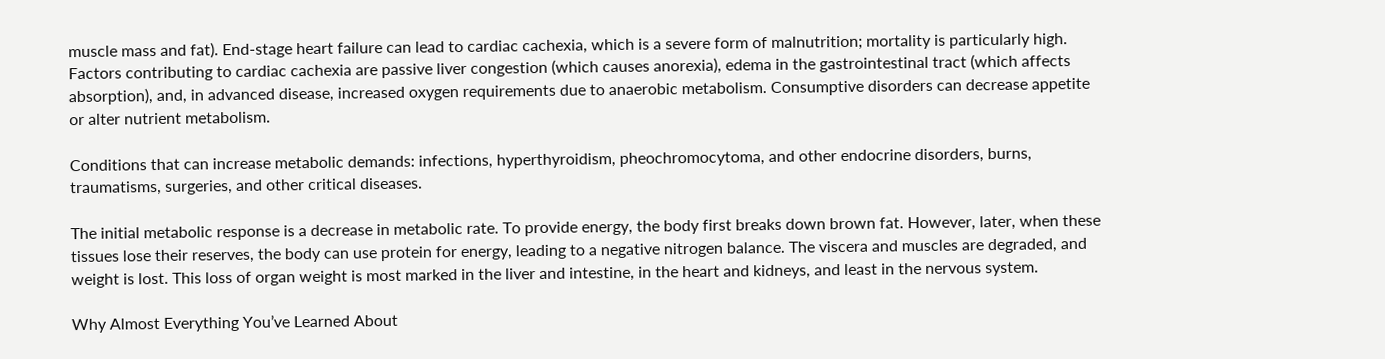muscle mass and fat). End-stage heart failure can lead to cardiac cachexia, which is a severe form of malnutrition; mortality is particularly high. Factors contributing to cardiac cachexia are passive liver congestion (which causes anorexia), edema in the gastrointestinal tract (which affects absorption), and, in advanced disease, increased oxygen requirements due to anaerobic metabolism. Consumptive disorders can decrease appetite or alter nutrient metabolism.

Conditions that can increase metabolic demands: infections, hyperthyroidism, pheochromocytoma, and other endocrine disorders, burns, traumatisms, surgeries, and other critical diseases.

The initial metabolic response is a decrease in metabolic rate. To provide energy, the body first breaks down brown fat. However, later, when these tissues lose their reserves, the body can use protein for energy, leading to a negative nitrogen balance. The viscera and muscles are degraded, and weight is lost. This loss of organ weight is most marked in the liver and intestine, in the heart and kidneys, and least in the nervous system.

Why Almost Everything You’ve Learned About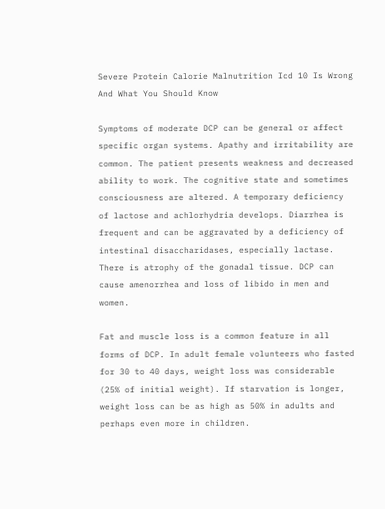Severe Protein Calorie Malnutrition Icd 10 Is Wrong And What You Should Know

Symptoms of moderate DCP can be general or affect specific organ systems. Apathy and irritability are common. The patient presents weakness and decreased ability to work. The cognitive state and sometimes consciousness are altered. A temporary deficiency of lactose and achlorhydria develops. Diarrhea is frequent and can be aggravated by a deficiency of intestinal disaccharidases, especially lactase. There is atrophy of the gonadal tissue. DCP can cause amenorrhea and loss of libido in men and women.

Fat and muscle loss is a common feature in all forms of DCP. In adult female volunteers who fasted for 30 to 40 days, weight loss was considerable (25% of initial weight). If starvation is longer, weight loss can be as high as 50% in adults and perhaps even more in children.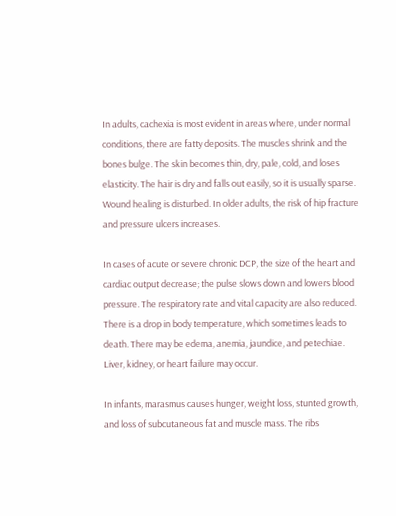In adults, cachexia is most evident in areas where, under normal conditions, there are fatty deposits. The muscles shrink and the bones bulge. The skin becomes thin, dry, pale, cold, and loses elasticity. The hair is dry and falls out easily, so it is usually sparse. Wound healing is disturbed. In older adults, the risk of hip fracture and pressure ulcers increases.

In cases of acute or severe chronic DCP, the size of the heart and cardiac output decrease; the pulse slows down and lowers blood pressure. The respiratory rate and vital capacity are also reduced. There is a drop in body temperature, which sometimes leads to death. There may be edema, anemia, jaundice, and petechiae. Liver, kidney, or heart failure may occur.

In infants, marasmus causes hunger, weight loss, stunted growth, and loss of subcutaneous fat and muscle mass. The ribs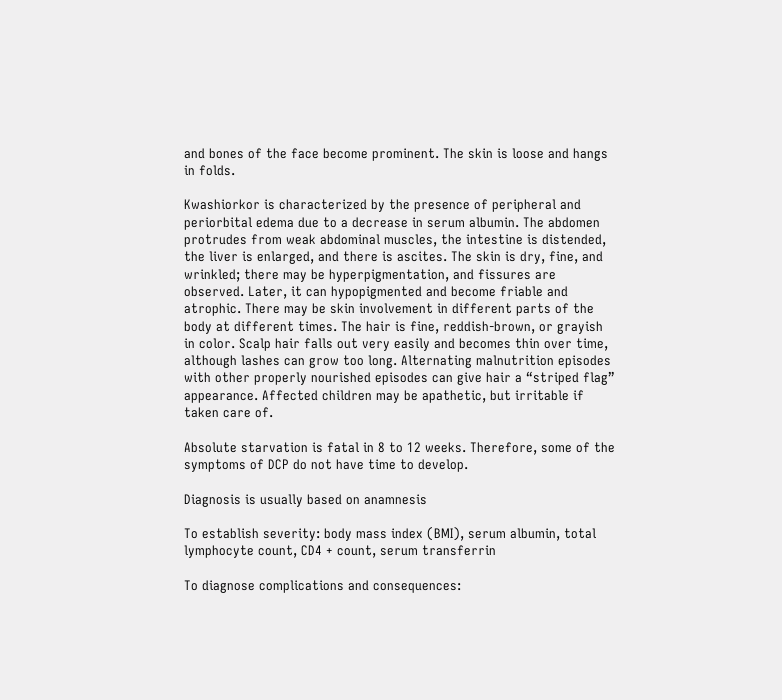and bones of the face become prominent. The skin is loose and hangs in folds.

Kwashiorkor is characterized by the presence of peripheral and periorbital edema due to a decrease in serum albumin. The abdomen protrudes from weak abdominal muscles, the intestine is distended, the liver is enlarged, and there is ascites. The skin is dry, fine, and wrinkled; there may be hyperpigmentation, and fissures are observed. Later, it can hypopigmented and become friable and atrophic. There may be skin involvement in different parts of the body at different times. The hair is fine, reddish-brown, or grayish in color. Scalp hair falls out very easily and becomes thin over time, although lashes can grow too long. Alternating malnutrition episodes with other properly nourished episodes can give hair a “striped flag” appearance. Affected children may be apathetic, but irritable if taken care of.

Absolute starvation is fatal in 8 to 12 weeks. Therefore, some of the symptoms of DCP do not have time to develop.

Diagnosis is usually based on anamnesis

To establish severity: body mass index (BMI), serum albumin, total lymphocyte count, CD4 + count, serum transferrin

To diagnose complications and consequences: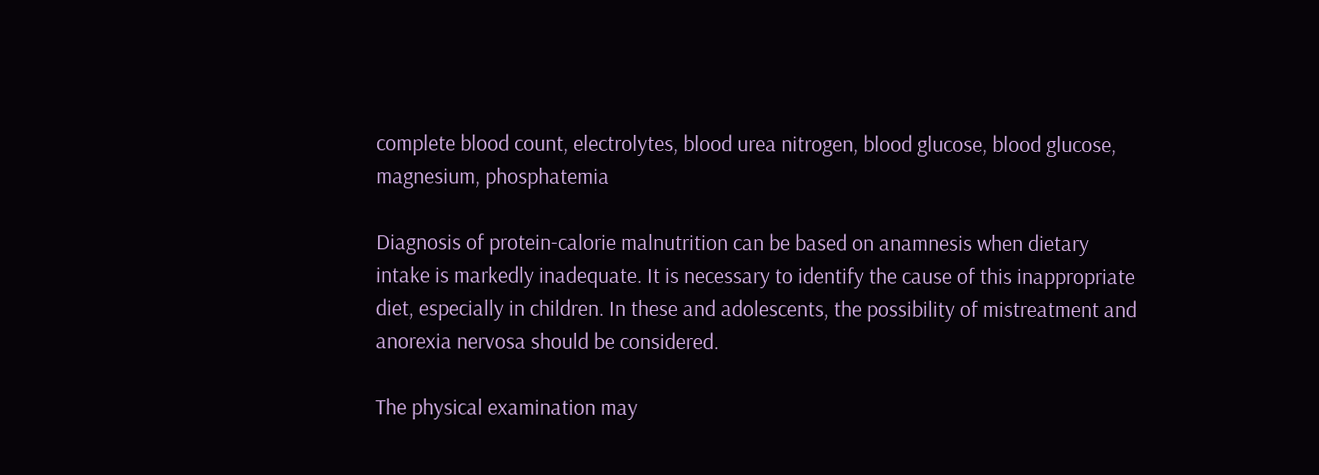complete blood count, electrolytes, blood urea nitrogen, blood glucose, blood glucose, magnesium, phosphatemia

Diagnosis of protein-calorie malnutrition can be based on anamnesis when dietary intake is markedly inadequate. It is necessary to identify the cause of this inappropriate diet, especially in children. In these and adolescents, the possibility of mistreatment and anorexia nervosa should be considered.

The physical examination may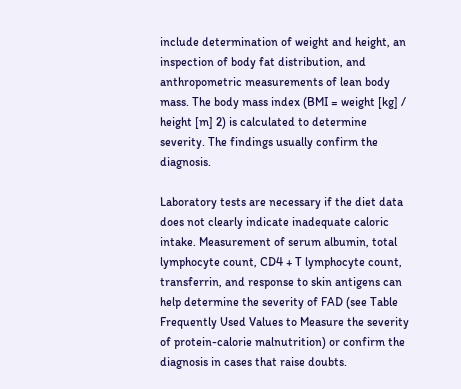include determination of weight and height, an inspection of body fat distribution, and anthropometric measurements of lean body mass. The body mass index (BMI = weight [kg] / height [m] 2) is calculated to determine severity. The findings usually confirm the diagnosis.

Laboratory tests are necessary if the diet data does not clearly indicate inadequate caloric intake. Measurement of serum albumin, total lymphocyte count, CD4 + T lymphocyte count, transferrin, and response to skin antigens can help determine the severity of FAD (see Table Frequently Used Values to Measure the severity of protein-calorie malnutrition) or confirm the diagnosis in cases that raise doubts.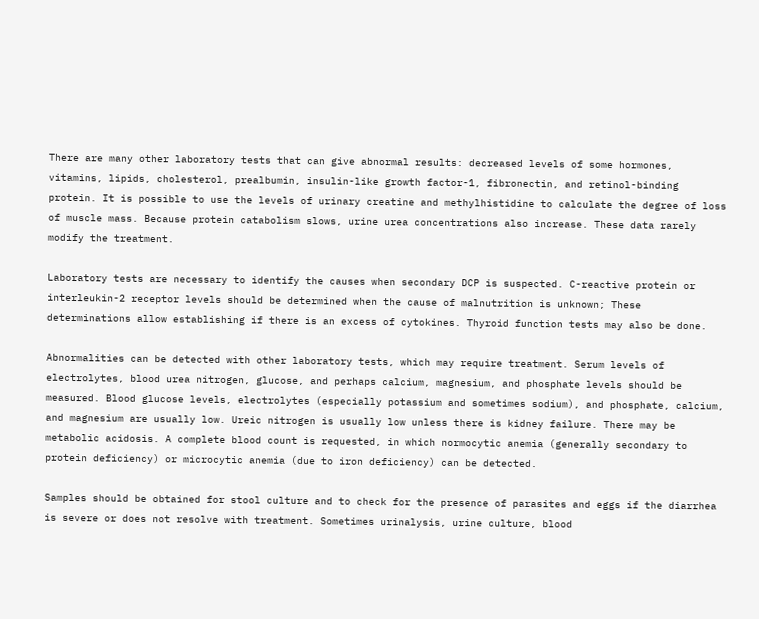There are many other laboratory tests that can give abnormal results: decreased levels of some hormones, vitamins, lipids, cholesterol, prealbumin, insulin-like growth factor-1, fibronectin, and retinol-binding protein. It is possible to use the levels of urinary creatine and methylhistidine to calculate the degree of loss of muscle mass. Because protein catabolism slows, urine urea concentrations also increase. These data rarely modify the treatment.

Laboratory tests are necessary to identify the causes when secondary DCP is suspected. C-reactive protein or interleukin-2 receptor levels should be determined when the cause of malnutrition is unknown; These determinations allow establishing if there is an excess of cytokines. Thyroid function tests may also be done.

Abnormalities can be detected with other laboratory tests, which may require treatment. Serum levels of electrolytes, blood urea nitrogen, glucose, and perhaps calcium, magnesium, and phosphate levels should be measured. Blood glucose levels, electrolytes (especially potassium and sometimes sodium), and phosphate, calcium, and magnesium are usually low. Ureic nitrogen is usually low unless there is kidney failure. There may be metabolic acidosis. A complete blood count is requested, in which normocytic anemia (generally secondary to protein deficiency) or microcytic anemia (due to iron deficiency) can be detected.

Samples should be obtained for stool culture and to check for the presence of parasites and eggs if the diarrhea is severe or does not resolve with treatment. Sometimes urinalysis, urine culture, blood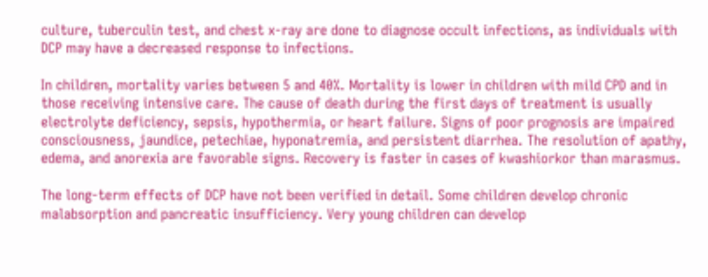culture, tuberculin test, and chest x-ray are done to diagnose occult infections, as individuals with DCP may have a decreased response to infections.

In children, mortality varies between 5 and 40%. Mortality is lower in children with mild CPD and in those receiving intensive care. The cause of death during the first days of treatment is usually electrolyte deficiency, sepsis, hypothermia, or heart failure. Signs of poor prognosis are impaired consciousness, jaundice, petechiae, hyponatremia, and persistent diarrhea. The resolution of apathy, edema, and anorexia are favorable signs. Recovery is faster in cases of kwashiorkor than marasmus.

The long-term effects of DCP have not been verified in detail. Some children develop chronic malabsorption and pancreatic insufficiency. Very young children can develop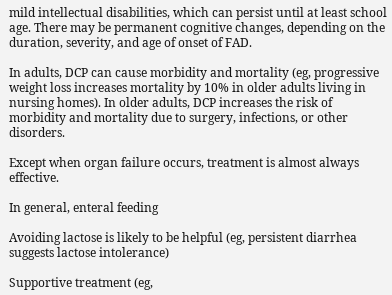mild intellectual disabilities, which can persist until at least school age. There may be permanent cognitive changes, depending on the duration, severity, and age of onset of FAD.

In adults, DCP can cause morbidity and mortality (eg, progressive weight loss increases mortality by 10% in older adults living in nursing homes). In older adults, DCP increases the risk of morbidity and mortality due to surgery, infections, or other disorders.

Except when organ failure occurs, treatment is almost always effective.

In general, enteral feeding

Avoiding lactose is likely to be helpful (eg, persistent diarrhea suggests lactose intolerance)

Supportive treatment (eg,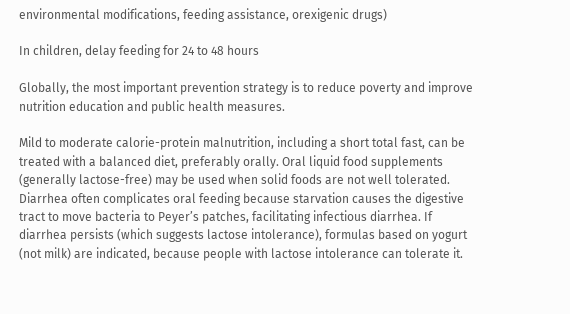environmental modifications, feeding assistance, orexigenic drugs)

In children, delay feeding for 24 to 48 hours

Globally, the most important prevention strategy is to reduce poverty and improve nutrition education and public health measures.

Mild to moderate calorie-protein malnutrition, including a short total fast, can be treated with a balanced diet, preferably orally. Oral liquid food supplements (generally lactose-free) may be used when solid foods are not well tolerated. Diarrhea often complicates oral feeding because starvation causes the digestive tract to move bacteria to Peyer’s patches, facilitating infectious diarrhea. If diarrhea persists (which suggests lactose intolerance), formulas based on yogurt (not milk) are indicated, because people with lactose intolerance can tolerate it.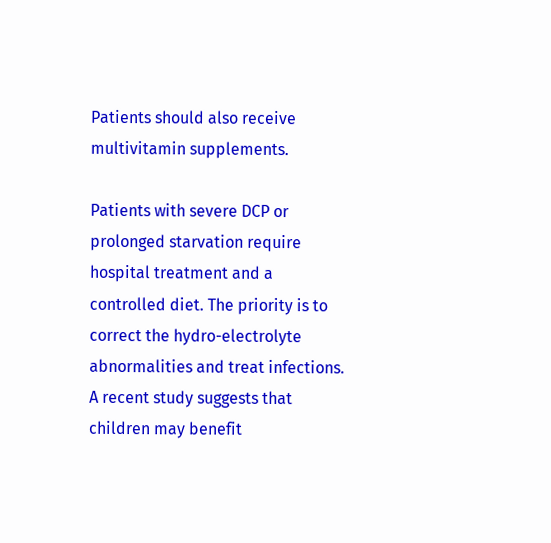Patients should also receive multivitamin supplements.

Patients with severe DCP or prolonged starvation require hospital treatment and a controlled diet. The priority is to correct the hydro-electrolyte abnormalities and treat infections. A recent study suggests that children may benefit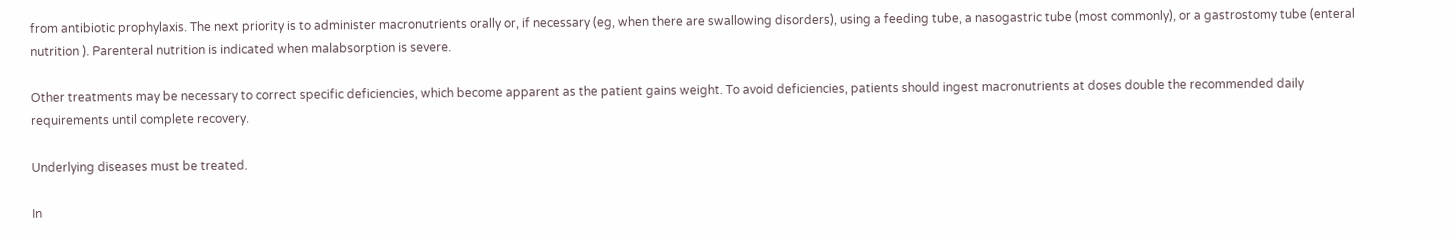from antibiotic prophylaxis. The next priority is to administer macronutrients orally or, if necessary (eg, when there are swallowing disorders), using a feeding tube, a nasogastric tube (most commonly), or a gastrostomy tube (enteral nutrition ). Parenteral nutrition is indicated when malabsorption is severe.

Other treatments may be necessary to correct specific deficiencies, which become apparent as the patient gains weight. To avoid deficiencies, patients should ingest macronutrients at doses double the recommended daily requirements until complete recovery.

Underlying diseases must be treated.

In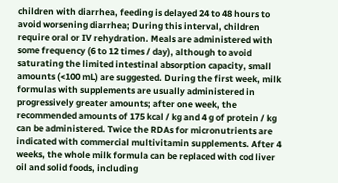children with diarrhea, feeding is delayed 24 to 48 hours to avoid worsening diarrhea; During this interval, children require oral or IV rehydration. Meals are administered with some frequency (6 to 12 times / day), although to avoid saturating the limited intestinal absorption capacity, small amounts (<100 mL) are suggested. During the first week, milk formulas with supplements are usually administered in progressively greater amounts; after one week, the recommended amounts of 175 kcal / kg and 4 g of protein / kg can be administered. Twice the RDAs for micronutrients are indicated with commercial multivitamin supplements. After 4 weeks, the whole milk formula can be replaced with cod liver oil and solid foods, including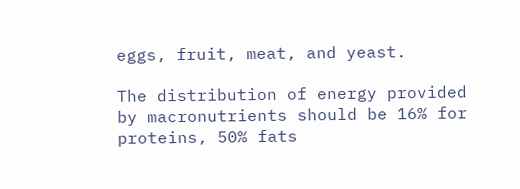eggs, fruit, meat, and yeast.

The distribution of energy provided by macronutrients should be 16% for proteins, 50% fats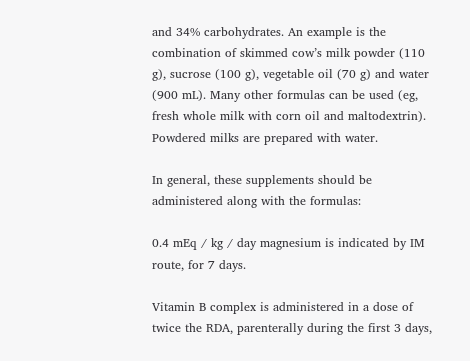and 34% carbohydrates. An example is the combination of skimmed cow’s milk powder (110 g), sucrose (100 g), vegetable oil (70 g) and water (900 mL). Many other formulas can be used (eg, fresh whole milk with corn oil and maltodextrin). Powdered milks are prepared with water.

In general, these supplements should be administered along with the formulas:

0.4 mEq / kg / day magnesium is indicated by IM route, for 7 days.

Vitamin B complex is administered in a dose of twice the RDA, parenterally during the first 3 days,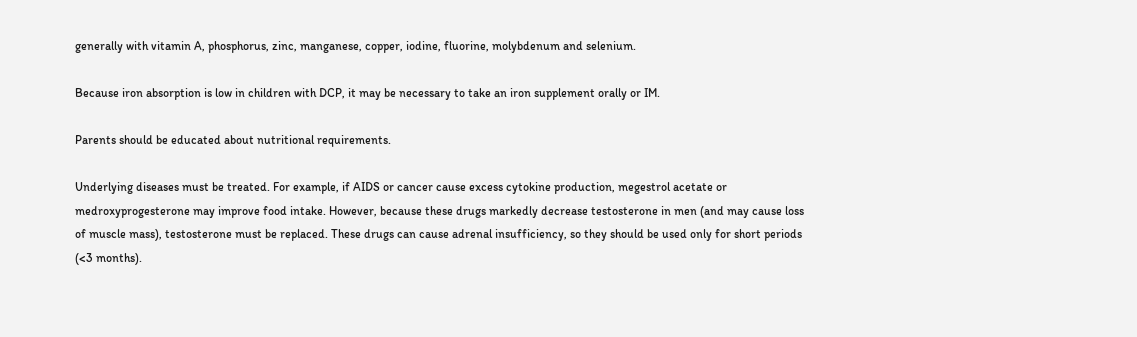generally with vitamin A, phosphorus, zinc, manganese, copper, iodine, fluorine, molybdenum and selenium.

Because iron absorption is low in children with DCP, it may be necessary to take an iron supplement orally or IM.

Parents should be educated about nutritional requirements.

Underlying diseases must be treated. For example, if AIDS or cancer cause excess cytokine production, megestrol acetate or medroxyprogesterone may improve food intake. However, because these drugs markedly decrease testosterone in men (and may cause loss of muscle mass), testosterone must be replaced. These drugs can cause adrenal insufficiency, so they should be used only for short periods (<3 months).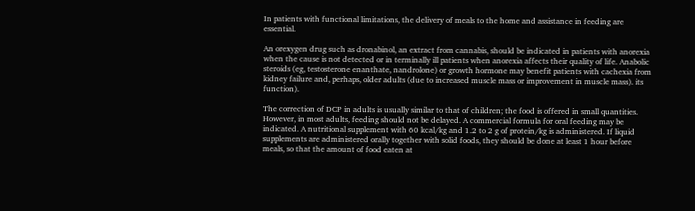In patients with functional limitations, the delivery of meals to the home and assistance in feeding are essential.

An orexygen drug such as dronabinol, an extract from cannabis, should be indicated in patients with anorexia when the cause is not detected or in terminally ill patients when anorexia affects their quality of life. Anabolic steroids (eg, testosterone enanthate, nandrolone) or growth hormone may benefit patients with cachexia from kidney failure and, perhaps, older adults (due to increased muscle mass or improvement in muscle mass). its function).

The correction of DCP in adults is usually similar to that of children; the food is offered in small quantities. However, in most adults, feeding should not be delayed. A commercial formula for oral feeding may be indicated. A nutritional supplement with 60 kcal/kg and 1.2 to 2 g of protein/kg is administered. If liquid supplements are administered orally together with solid foods, they should be done at least 1 hour before meals, so that the amount of food eaten at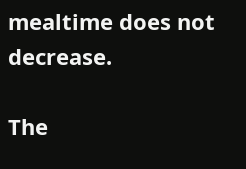mealtime does not decrease.

The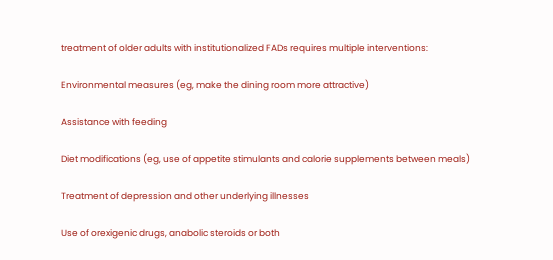treatment of older adults with institutionalized FADs requires multiple interventions:

Environmental measures (eg, make the dining room more attractive)

Assistance with feeding

Diet modifications (eg, use of appetite stimulants and calorie supplements between meals)

Treatment of depression and other underlying illnesses

Use of orexigenic drugs, anabolic steroids or both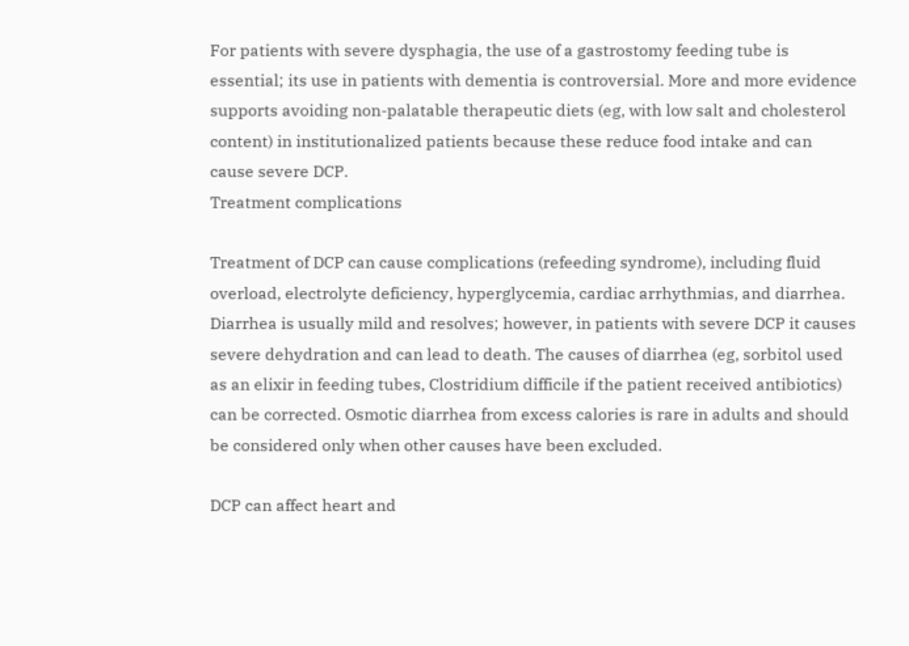For patients with severe dysphagia, the use of a gastrostomy feeding tube is essential; its use in patients with dementia is controversial. More and more evidence supports avoiding non-palatable therapeutic diets (eg, with low salt and cholesterol content) in institutionalized patients because these reduce food intake and can cause severe DCP.
Treatment complications

Treatment of DCP can cause complications (refeeding syndrome), including fluid overload, electrolyte deficiency, hyperglycemia, cardiac arrhythmias, and diarrhea. Diarrhea is usually mild and resolves; however, in patients with severe DCP it causes severe dehydration and can lead to death. The causes of diarrhea (eg, sorbitol used as an elixir in feeding tubes, Clostridium difficile if the patient received antibiotics) can be corrected. Osmotic diarrhea from excess calories is rare in adults and should be considered only when other causes have been excluded.

DCP can affect heart and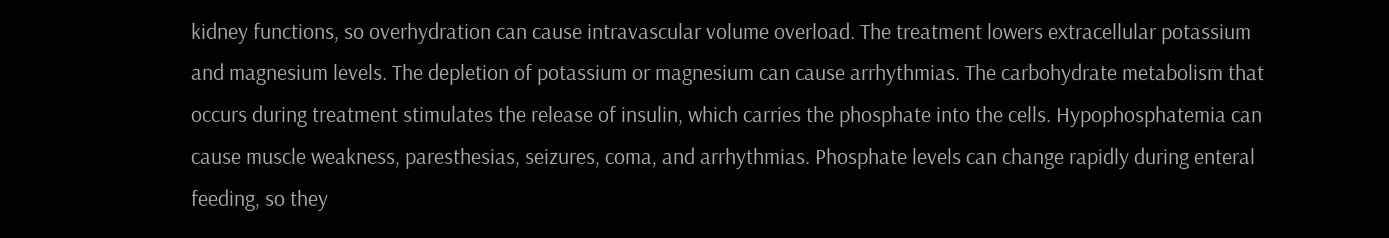kidney functions, so overhydration can cause intravascular volume overload. The treatment lowers extracellular potassium and magnesium levels. The depletion of potassium or magnesium can cause arrhythmias. The carbohydrate metabolism that occurs during treatment stimulates the release of insulin, which carries the phosphate into the cells. Hypophosphatemia can cause muscle weakness, paresthesias, seizures, coma, and arrhythmias. Phosphate levels can change rapidly during enteral feeding, so they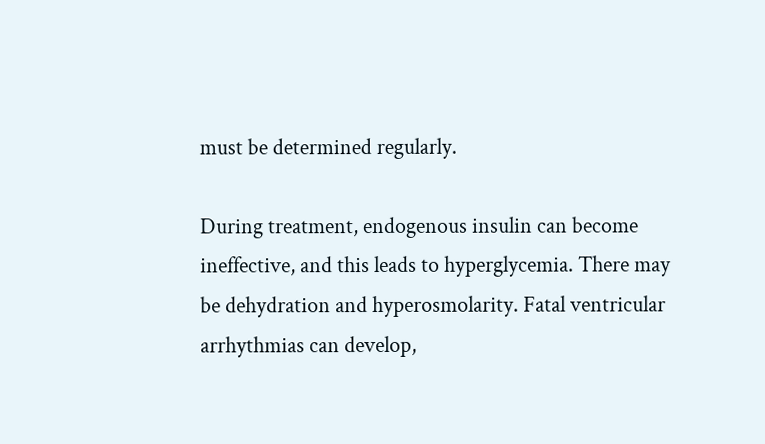must be determined regularly.

During treatment, endogenous insulin can become ineffective, and this leads to hyperglycemia. There may be dehydration and hyperosmolarity. Fatal ventricular arrhythmias can develop,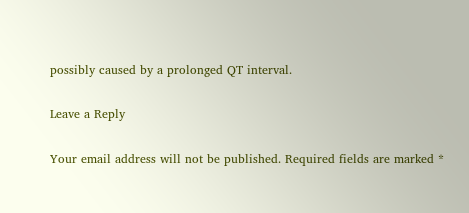possibly caused by a prolonged QT interval.

Leave a Reply

Your email address will not be published. Required fields are marked *